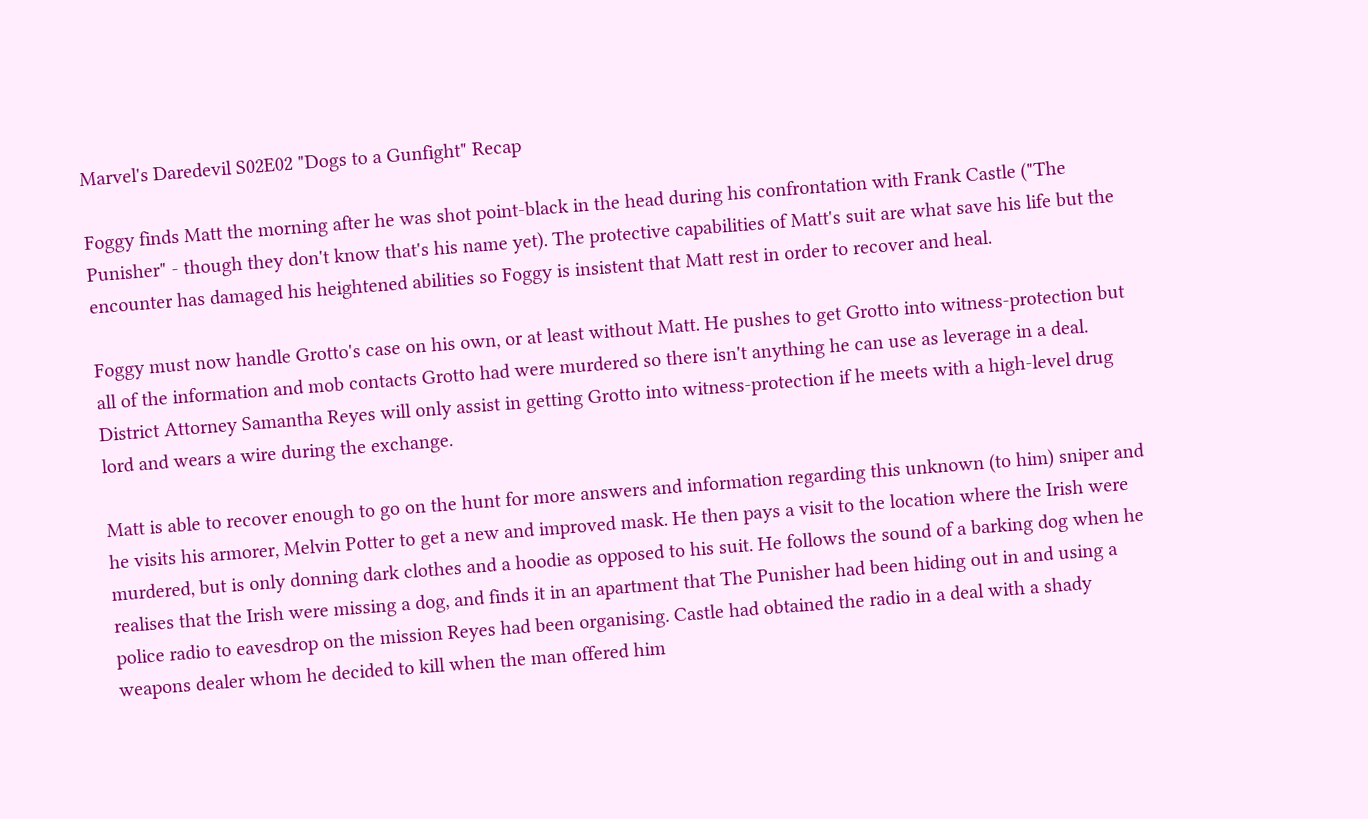Marvel's Daredevil S02E02 "Dogs to a Gunfight" Recap

Foggy finds Matt the morning after he was shot point-black in the head during his confrontation with Frank Castle ("The Punisher" - though they don't know that's his name yet). The protective capabilities of Matt's suit are what save his life but the encounter has damaged his heightened abilities so Foggy is insistent that Matt rest in order to recover and heal.

Foggy must now handle Grotto's case on his own, or at least without Matt. He pushes to get Grotto into witness-protection but all of the information and mob contacts Grotto had were murdered so there isn't anything he can use as leverage in a deal. District Attorney Samantha Reyes will only assist in getting Grotto into witness-protection if he meets with a high-level drug lord and wears a wire during the exchange.

Matt is able to recover enough to go on the hunt for more answers and information regarding this unknown (to him) sniper and he visits his armorer, Melvin Potter to get a new and improved mask. He then pays a visit to the location where the Irish were murdered, but is only donning dark clothes and a hoodie as opposed to his suit. He follows the sound of a barking dog when he realises that the Irish were missing a dog, and finds it in an apartment that The Punisher had been hiding out in and using a police radio to eavesdrop on the mission Reyes had been organising. Castle had obtained the radio in a deal with a shady weapons dealer whom he decided to kill when the man offered him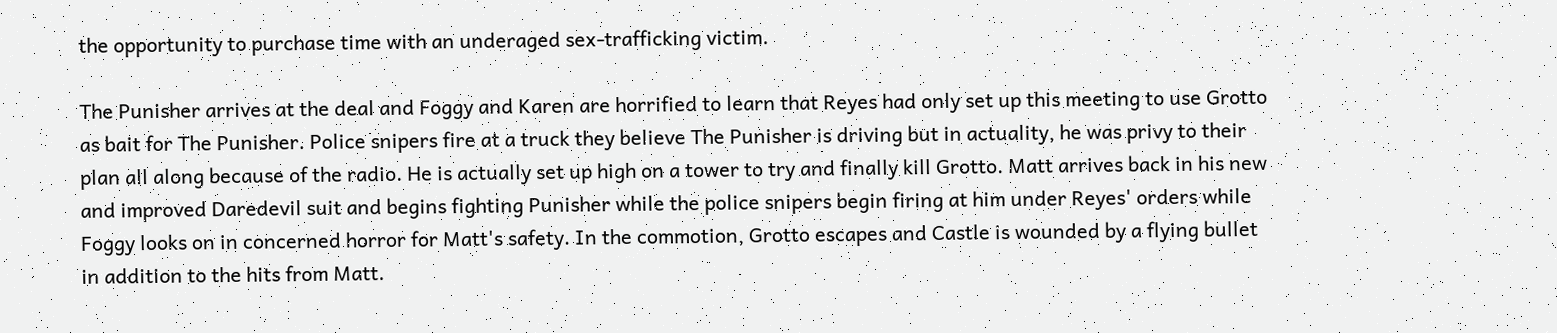the opportunity to purchase time with an underaged sex-trafficking victim.

The Punisher arrives at the deal and Foggy and Karen are horrified to learn that Reyes had only set up this meeting to use Grotto as bait for The Punisher. Police snipers fire at a truck they believe The Punisher is driving but in actuality, he was privy to their plan all along because of the radio. He is actually set up high on a tower to try and finally kill Grotto. Matt arrives back in his new and improved Daredevil suit and begins fighting Punisher while the police snipers begin firing at him under Reyes' orders while Foggy looks on in concerned horror for Matt's safety. In the commotion, Grotto escapes and Castle is wounded by a flying bullet in addition to the hits from Matt.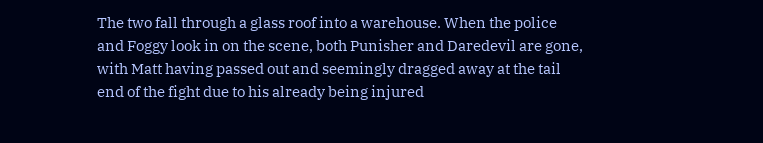The two fall through a glass roof into a warehouse. When the police and Foggy look in on the scene, both Punisher and Daredevil are gone, with Matt having passed out and seemingly dragged away at the tail end of the fight due to his already being injured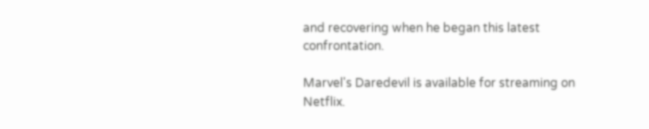and recovering when he began this latest confrontation.

Marvel's Daredevil is available for streaming on Netflix.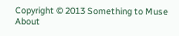Copyright © 2013 Something to Muse About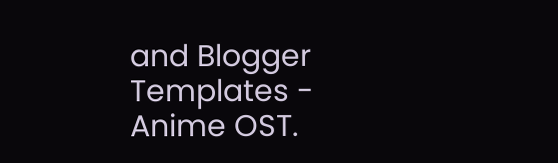and Blogger Templates - Anime OST.